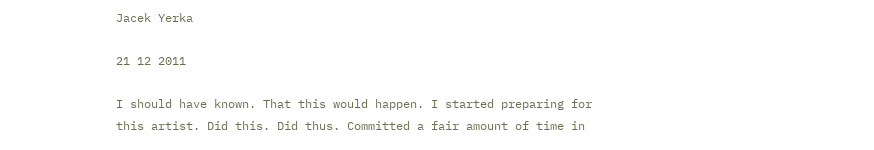Jacek Yerka

21 12 2011

I should have known. That this would happen. I started preparing for this artist. Did this. Did thus. Committed a fair amount of time in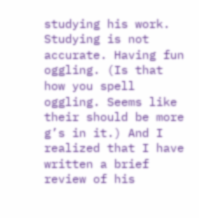studying his work. Studying is not accurate. Having fun oggling. (Is that how you spell oggling. Seems like their should be more g’s in it.) And I realized that I have written a brief review of his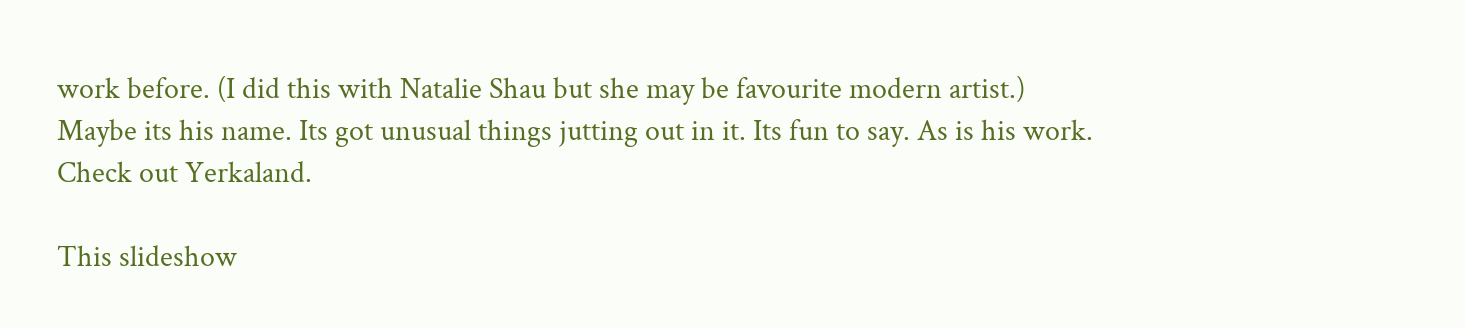work before. (I did this with Natalie Shau but she may be favourite modern artist.) Maybe its his name. Its got unusual things jutting out in it. Its fun to say. As is his work. Check out Yerkaland.

This slideshow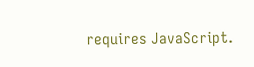requires JavaScript.